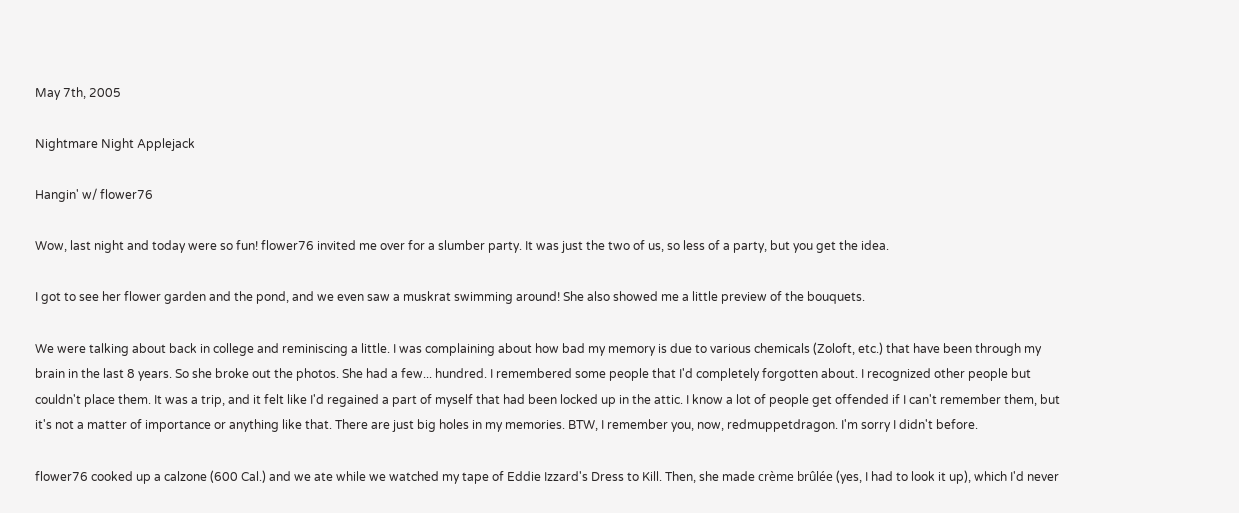May 7th, 2005

Nightmare Night Applejack

Hangin' w/ flower76

Wow, last night and today were so fun! flower76 invited me over for a slumber party. It was just the two of us, so less of a party, but you get the idea.

I got to see her flower garden and the pond, and we even saw a muskrat swimming around! She also showed me a little preview of the bouquets.

We were talking about back in college and reminiscing a little. I was complaining about how bad my memory is due to various chemicals (Zoloft, etc.) that have been through my brain in the last 8 years. So she broke out the photos. She had a few... hundred. I remembered some people that I'd completely forgotten about. I recognized other people but couldn't place them. It was a trip, and it felt like I'd regained a part of myself that had been locked up in the attic. I know a lot of people get offended if I can't remember them, but it's not a matter of importance or anything like that. There are just big holes in my memories. BTW, I remember you, now, redmuppetdragon. I'm sorry I didn't before.

flower76 cooked up a calzone (600 Cal.) and we ate while we watched my tape of Eddie Izzard's Dress to Kill. Then, she made crème brûlée (yes, I had to look it up), which I'd never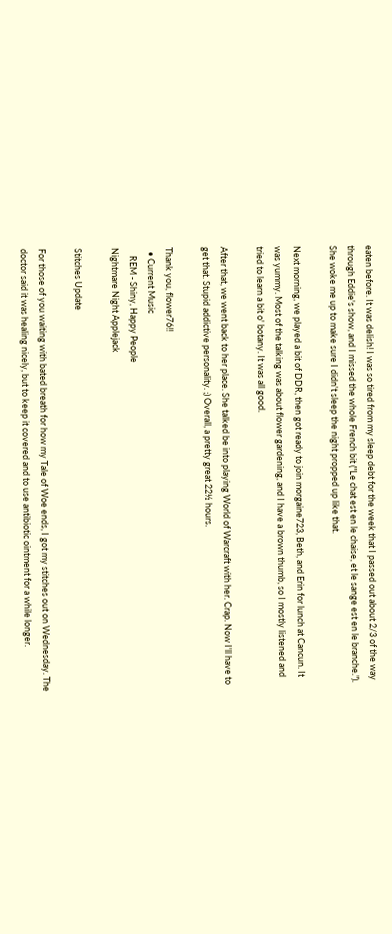eaten before. It was delish! I was so tired from my sleep debt for the week that I passed out about 2/3 of the way through Eddie's show, and I missed the whole French bit ("Le chat est en le chaise, et le sange est en le branche."). She woke me up to make sure I didn't sleep the night propped up like that.

Next morning, we played a bit of DDR, then got ready to join morgaine723, Beth, and Erin for lunch at Cancun. It was yummy. Most of the talking was about flower gardening, and I have a brown thumb, so I mostly listened and tried to learn a bit o' botany. It was all good.

After that, we went back to her place. She talked be into playing World of Warcraft with her. Crap. Now I'll have to get that. Stupid addictive personality. ;) Overall, a pretty great 22½ hours.

Thank you, flower76!!
  • Current Music
    REM - Shiny, Happy People
Nightmare Night Applejack

Stitches Update

For those of you waiting with bated breath for how my Tale of Woe ends, I got my stitches out on Wednesday. The doctor said it was healing nicely, but to keep it covered and to use antibiotic ointment for a while longer.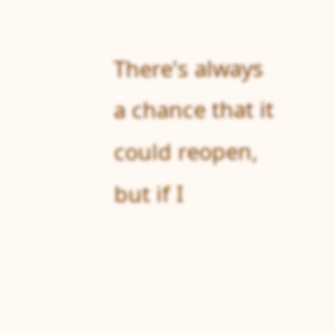There's always a chance that it could reopen, but if I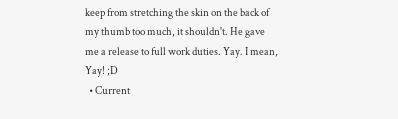keep from stretching the skin on the back of my thumb too much, it shouldn't. He gave me a release to full work duties. Yay. I mean, Yay! ;D
  • Current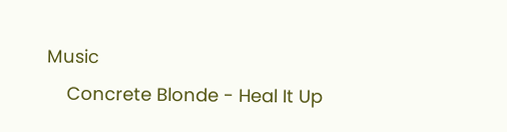Music
    Concrete Blonde - Heal It Up